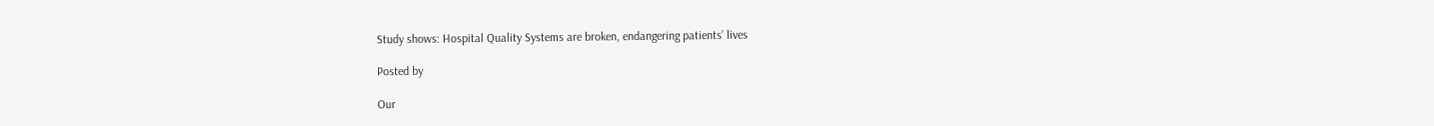Study shows: Hospital Quality Systems are broken, endangering patients’ lives

Posted by

Our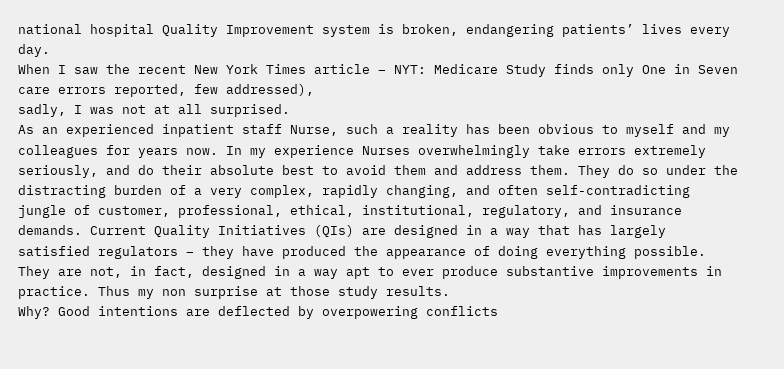national hospital Quality Improvement system is broken, endangering patients’ lives every day.
When I saw the recent New York Times article – NYT: Medicare Study finds only One in Seven care errors reported, few addressed),
sadly, I was not at all surprised.
As an experienced inpatient staff Nurse, such a reality has been obvious to myself and my colleagues for years now. In my experience Nurses overwhelmingly take errors extremely seriously, and do their absolute best to avoid them and address them. They do so under the distracting burden of a very complex, rapidly changing, and often self-contradicting jungle of customer, professional, ethical, institutional, regulatory, and insurance demands. Current Quality Initiatives (QIs) are designed in a way that has largely satisfied regulators – they have produced the appearance of doing everything possible. They are not, in fact, designed in a way apt to ever produce substantive improvements in practice. Thus my non surprise at those study results.
Why? Good intentions are deflected by overpowering conflicts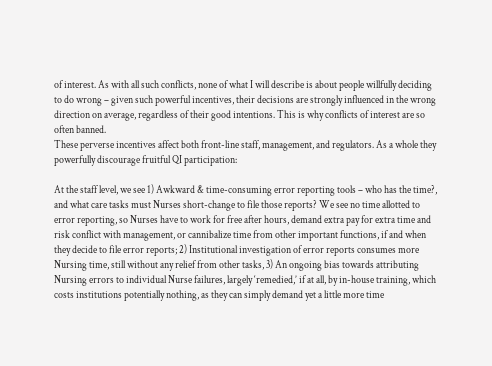of interest. As with all such conflicts, none of what I will describe is about people willfully deciding to do wrong – given such powerful incentives, their decisions are strongly influenced in the wrong direction on average, regardless of their good intentions. This is why conflicts of interest are so often banned.
These perverse incentives affect both front-line staff, management, and regulators. As a whole they powerfully discourage fruitful QI participation:

At the staff level, we see 1) Awkward & time-consuming error reporting tools – who has the time?, and what care tasks must Nurses short-change to file those reports? We see no time allotted to error reporting, so Nurses have to work for free after hours, demand extra pay for extra time and risk conflict with management, or cannibalize time from other important functions, if and when they decide to file error reports; 2) Institutional investigation of error reports consumes more Nursing time, still without any relief from other tasks, 3) An ongoing bias towards attributing Nursing errors to individual Nurse failures, largely ‘remedied,’ if at all, by in-house training, which costs institutions potentially nothing, as they can simply demand yet a little more time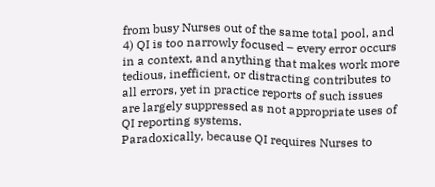from busy Nurses out of the same total pool, and 4) QI is too narrowly focused – every error occurs in a context, and anything that makes work more tedious, inefficient, or distracting contributes to all errors, yet in practice reports of such issues are largely suppressed as not appropriate uses of QI reporting systems.
Paradoxically, because QI requires Nurses to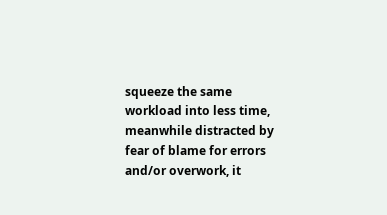squeeze the same workload into less time, meanwhile distracted by fear of blame for errors and/or overwork, it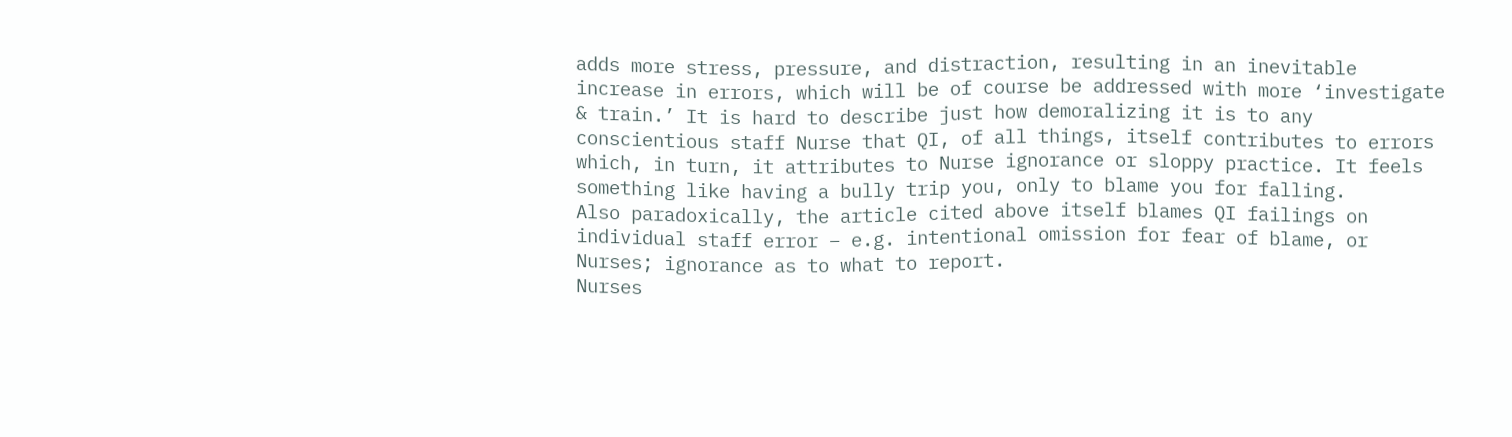adds more stress, pressure, and distraction, resulting in an inevitable increase in errors, which will be of course be addressed with more ‘investigate & train.’ It is hard to describe just how demoralizing it is to any conscientious staff Nurse that QI, of all things, itself contributes to errors which, in turn, it attributes to Nurse ignorance or sloppy practice. It feels something like having a bully trip you, only to blame you for falling.
Also paradoxically, the article cited above itself blames QI failings on individual staff error – e.g. intentional omission for fear of blame, or Nurses; ignorance as to what to report.
Nurses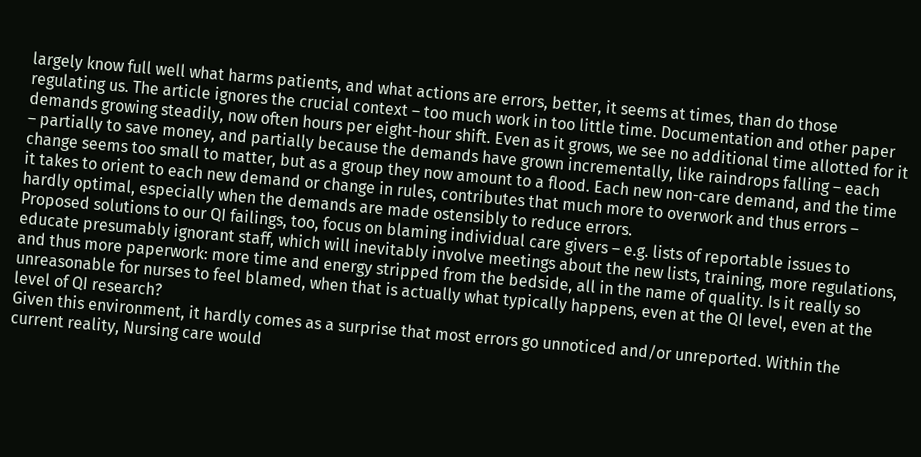largely know full well what harms patients, and what actions are errors, better, it seems at times, than do those regulating us. The article ignores the crucial context – too much work in too little time. Documentation and other paper demands growing steadily, now often hours per eight-hour shift. Even as it grows, we see no additional time allotted for it – partially to save money, and partially because the demands have grown incrementally, like raindrops falling – each change seems too small to matter, but as a group they now amount to a flood. Each new non-care demand, and the time it takes to orient to each new demand or change in rules, contributes that much more to overwork and thus errors – hardly optimal, especially when the demands are made ostensibly to reduce errors.
Proposed solutions to our QI failings, too, focus on blaming individual care givers – e.g. lists of reportable issues to educate presumably ignorant staff, which will inevitably involve meetings about the new lists, training, more regulations, and thus more paperwork: more time and energy stripped from the bedside, all in the name of quality. Is it really so unreasonable for nurses to feel blamed, when that is actually what typically happens, even at the QI level, even at the level of QI research?
Given this environment, it hardly comes as a surprise that most errors go unnoticed and/or unreported. Within the current reality, Nursing care would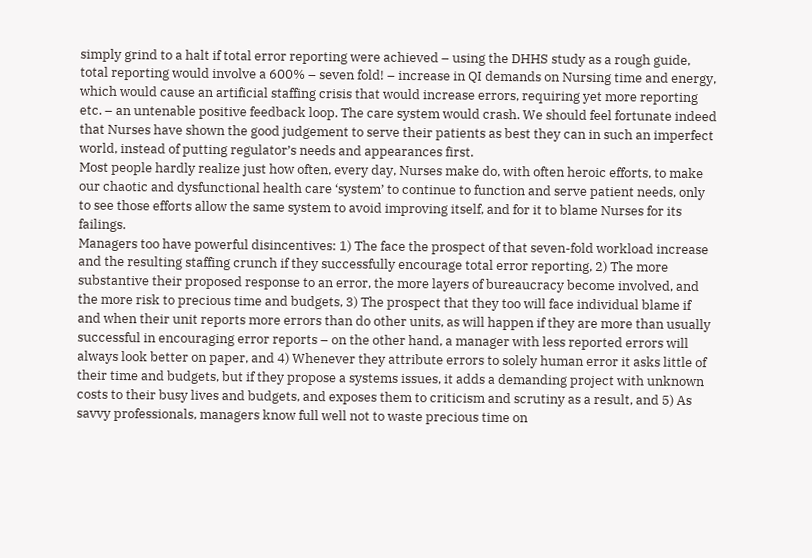simply grind to a halt if total error reporting were achieved – using the DHHS study as a rough guide, total reporting would involve a 600% – seven fold! – increase in QI demands on Nursing time and energy, which would cause an artificial staffing crisis that would increase errors, requiring yet more reporting etc. – an untenable positive feedback loop. The care system would crash. We should feel fortunate indeed that Nurses have shown the good judgement to serve their patients as best they can in such an imperfect world, instead of putting regulator’s needs and appearances first.
Most people hardly realize just how often, every day, Nurses make do, with often heroic efforts, to make our chaotic and dysfunctional health care ‘system’ to continue to function and serve patient needs, only to see those efforts allow the same system to avoid improving itself, and for it to blame Nurses for its failings.
Managers too have powerful disincentives: 1) The face the prospect of that seven-fold workload increase and the resulting staffing crunch if they successfully encourage total error reporting, 2) The more substantive their proposed response to an error, the more layers of bureaucracy become involved, and the more risk to precious time and budgets, 3) The prospect that they too will face individual blame if and when their unit reports more errors than do other units, as will happen if they are more than usually successful in encouraging error reports – on the other hand, a manager with less reported errors will always look better on paper, and 4) Whenever they attribute errors to solely human error it asks little of their time and budgets, but if they propose a systems issues, it adds a demanding project with unknown costs to their busy lives and budgets, and exposes them to criticism and scrutiny as a result, and 5) As savvy professionals, managers know full well not to waste precious time on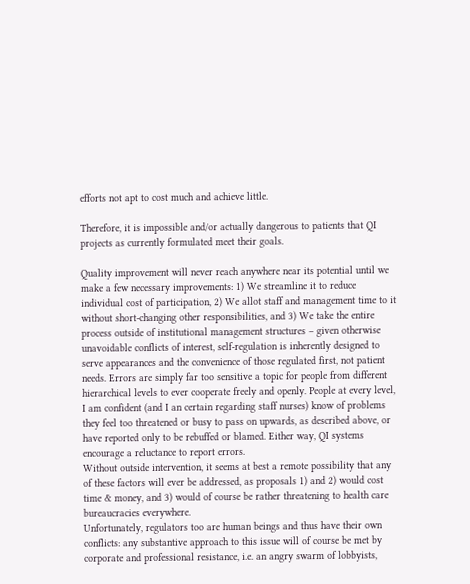efforts not apt to cost much and achieve little.

Therefore, it is impossible and/or actually dangerous to patients that QI projects as currently formulated meet their goals.

Quality improvement will never reach anywhere near its potential until we make a few necessary improvements: 1) We streamline it to reduce individual cost of participation, 2) We allot staff and management time to it without short-changing other responsibilities, and 3) We take the entire process outside of institutional management structures – given otherwise unavoidable conflicts of interest, self-regulation is inherently designed to serve appearances and the convenience of those regulated first, not patient needs. Errors are simply far too sensitive a topic for people from different hierarchical levels to ever cooperate freely and openly. People at every level, I am confident (and I an certain regarding staff nurses) know of problems they feel too threatened or busy to pass on upwards, as described above, or have reported only to be rebuffed or blamed. Either way, QI systems encourage a reluctance to report errors.
Without outside intervention, it seems at best a remote possibility that any of these factors will ever be addressed, as proposals 1) and 2) would cost time & money, and 3) would of course be rather threatening to health care bureaucracies everywhere.
Unfortunately, regulators too are human beings and thus have their own conflicts: any substantive approach to this issue will of course be met by corporate and professional resistance, i.e. an angry swarm of lobbyists,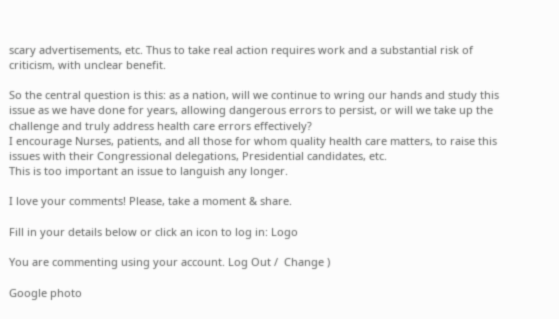scary advertisements, etc. Thus to take real action requires work and a substantial risk of criticism, with unclear benefit.

So the central question is this: as a nation, will we continue to wring our hands and study this issue as we have done for years, allowing dangerous errors to persist, or will we take up the challenge and truly address health care errors effectively?
I encourage Nurses, patients, and all those for whom quality health care matters, to raise this issues with their Congressional delegations, Presidential candidates, etc.
This is too important an issue to languish any longer.

I love your comments! Please, take a moment & share.

Fill in your details below or click an icon to log in: Logo

You are commenting using your account. Log Out /  Change )

Google photo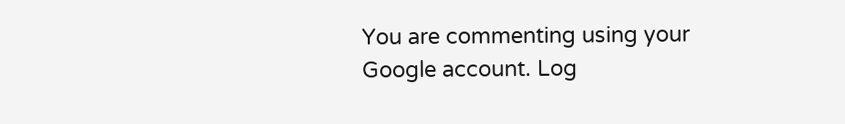You are commenting using your Google account. Log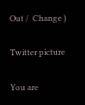Out /  Change )

Twitter picture

You are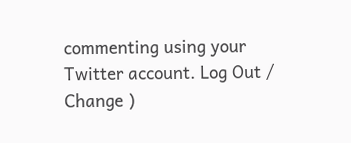commenting using your Twitter account. Log Out /  Change )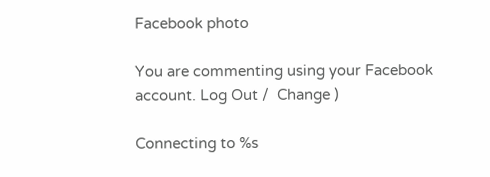Facebook photo

You are commenting using your Facebook account. Log Out /  Change )

Connecting to %s